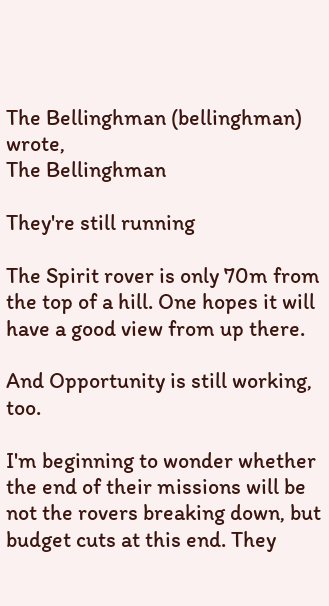The Bellinghman (bellinghman) wrote,
The Bellinghman

They're still running

The Spirit rover is only 70m from the top of a hill. One hopes it will have a good view from up there.

And Opportunity is still working, too.

I'm beginning to wonder whether the end of their missions will be not the rovers breaking down, but budget cuts at this end. They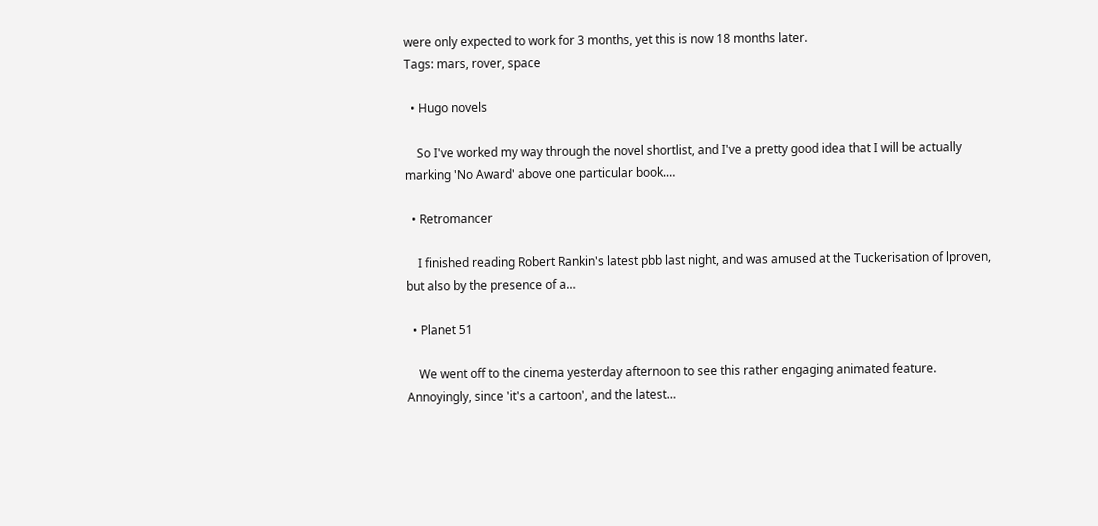were only expected to work for 3 months, yet this is now 18 months later.
Tags: mars, rover, space

  • Hugo novels

    So I've worked my way through the novel shortlist, and I've a pretty good idea that I will be actually marking 'No Award' above one particular book.…

  • Retromancer

    I finished reading Robert Rankin's latest pbb last night, and was amused at the Tuckerisation of lproven, but also by the presence of a…

  • Planet 51

    We went off to the cinema yesterday afternoon to see this rather engaging animated feature. Annoyingly, since 'it's a cartoon', and the latest…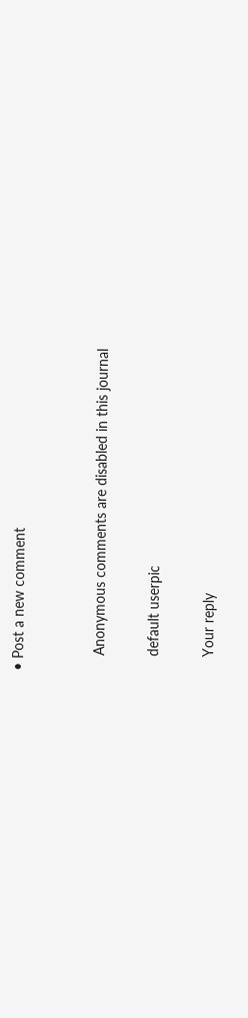• Post a new comment


    Anonymous comments are disabled in this journal

    default userpic

    Your reply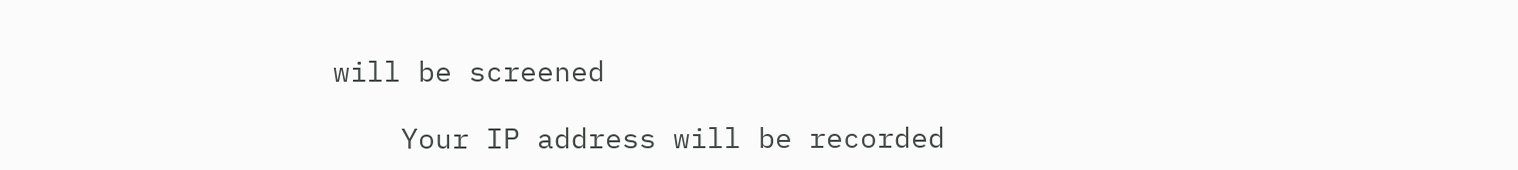will be screened

    Your IP address will be recorded